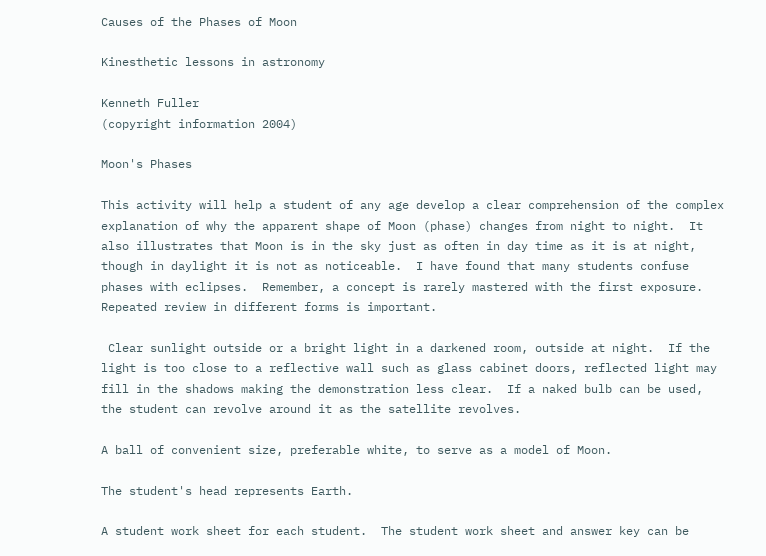Causes of the Phases of Moon

Kinesthetic lessons in astronomy

Kenneth Fuller
(copyright information 2004)

Moon's Phases

This activity will help a student of any age develop a clear comprehension of the complex explanation of why the apparent shape of Moon (phase) changes from night to night.  It also illustrates that Moon is in the sky just as often in day time as it is at night, though in daylight it is not as noticeable.  I have found that many students confuse phases with eclipses.  Remember, a concept is rarely mastered with the first exposure.  Repeated review in different forms is important.

 Clear sunlight outside or a bright light in a darkened room, outside at night.  If the light is too close to a reflective wall such as glass cabinet doors, reflected light may fill in the shadows making the demonstration less clear.  If a naked bulb can be used, the student can revolve around it as the satellite revolves.

A ball of convenient size, preferable white, to serve as a model of Moon.

The student's head represents Earth.

A student work sheet for each student.  The student work sheet and answer key can be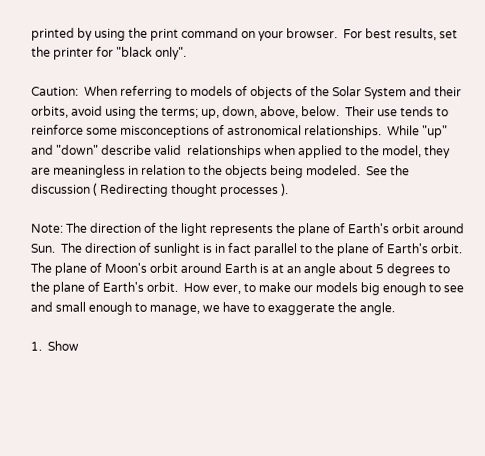printed by using the print command on your browser.  For best results, set the printer for "black only".

Caution:  When referring to models of objects of the Solar System and their orbits, avoid using the terms; up, down, above, below.  Their use tends to reinforce some misconceptions of astronomical relationships.  While "up" and "down" describe valid  relationships when applied to the model, they are meaningless in relation to the objects being modeled.  See the discussion ( Redirecting thought processes ).

Note: The direction of the light represents the plane of Earth's orbit around Sun.  The direction of sunlight is in fact parallel to the plane of Earth's orbit.  The plane of Moon's orbit around Earth is at an angle about 5 degrees to the plane of Earth's orbit.  How ever, to make our models big enough to see and small enough to manage, we have to exaggerate the angle.

1.  Show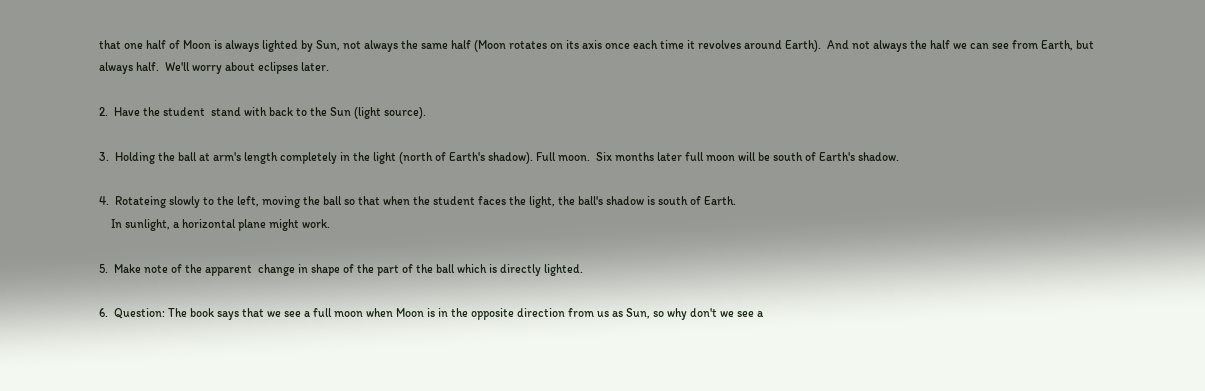that one half of Moon is always lighted by Sun, not always the same half (Moon rotates on its axis once each time it revolves around Earth).  And not always the half we can see from Earth, but always half.  We'll worry about eclipses later.

2.  Have the student  stand with back to the Sun (light source).

3.  Holding the ball at arm's length completely in the light (north of Earth's shadow). Full moon.  Six months later full moon will be south of Earth's shadow.

4.  Rotateing slowly to the left, moving the ball so that when the student faces the light, the ball's shadow is south of Earth.
    In sunlight, a horizontal plane might work.

5.  Make note of the apparent  change in shape of the part of the ball which is directly lighted.

6.  Question: The book says that we see a full moon when Moon is in the opposite direction from us as Sun, so why don't we see a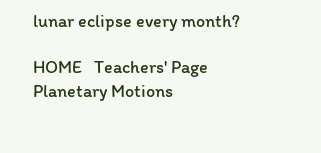lunar eclipse every month?

HOME   Teachers' Page   Planetary Motions